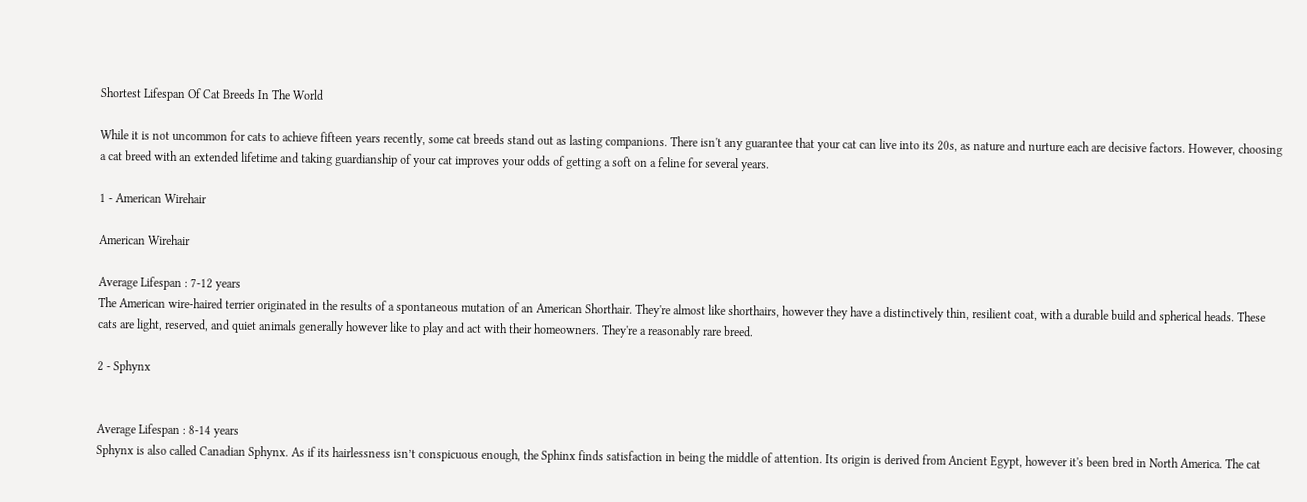Shortest Lifespan Of Cat Breeds In The World

While it is not uncommon for cats to achieve fifteen years recently, some cat breeds stand out as lasting companions. There isn't any guarantee that your cat can live into its 20s, as nature and nurture each are decisive factors. However, choosing a cat breed with an extended lifetime and taking guardianship of your cat improves your odds of getting a soft on a feline for several years.

1 - American Wirehair

American Wirehair

Average Lifespan : 7-12 years
The American wire-haired terrier originated in the results of a spontaneous mutation of an American Shorthair. They're almost like shorthairs, however they have a distinctively thin, resilient coat, with a durable build and spherical heads. These cats are light, reserved, and quiet animals generally however like to play and act with their homeowners. They're a reasonably rare breed.

2 - Sphynx


Average Lifespan : 8-14 years
Sphynx is also called Canadian Sphynx. As if its hairlessness isn’t conspicuous enough, the Sphinx finds satisfaction in being the middle of attention. Its origin is derived from Ancient Egypt, however it's been bred in North America. The cat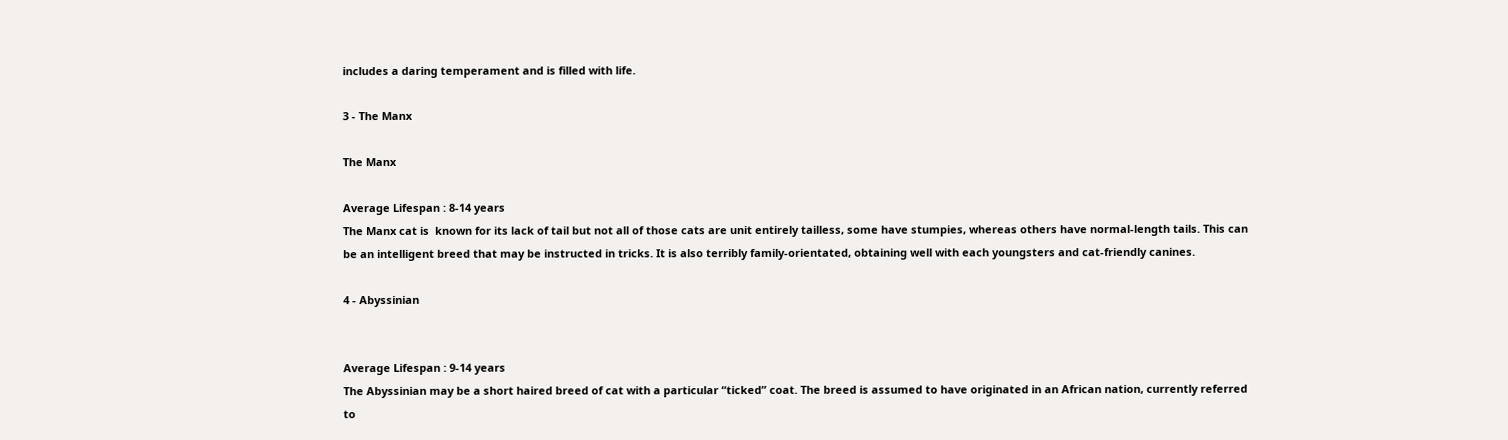includes a daring temperament and is filled with life.

3 - The Manx

The Manx

Average Lifespan : 8-14 years
The Manx cat is  known for its lack of tail but not all of those cats are unit entirely tailless, some have stumpies, whereas others have normal-length tails. This can be an intelligent breed that may be instructed in tricks. It is also terribly family-orientated, obtaining well with each youngsters and cat-friendly canines.

4 - Abyssinian


Average Lifespan : 9-14 years
The Abyssinian may be a short haired breed of cat with a particular “ticked” coat. The breed is assumed to have originated in an African nation, currently referred to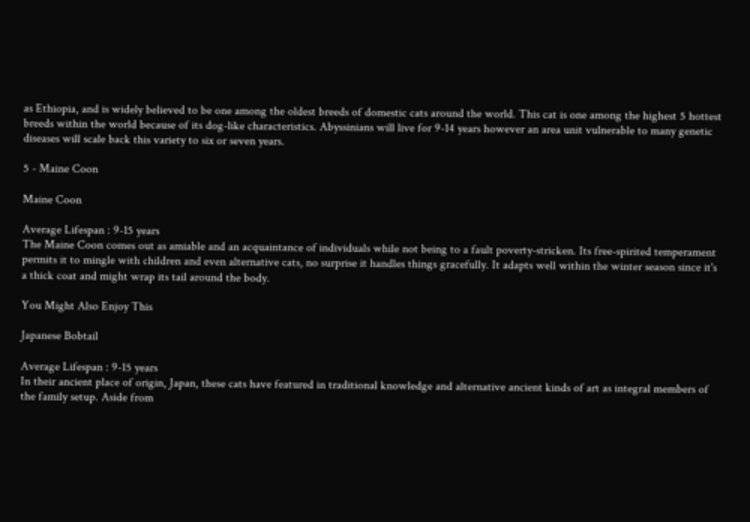as Ethiopia, and is widely believed to be one among the oldest breeds of domestic cats around the world. This cat is one among the highest 5 hottest breeds within the world because of its dog-like characteristics. Abyssinians will live for 9-14 years however an area unit vulnerable to many genetic diseases will scale back this variety to six or seven years.

5 - Maine Coon

Maine Coon

Average Lifespan : 9-15 years
The Maine Coon comes out as amiable and an acquaintance of individuals while not being to a fault poverty-stricken. Its free-spirited temperament permits it to mingle with children and even alternative cats, no surprise it handles things gracefully. It adapts well within the winter season since it's a thick coat and might wrap its tail around the body.

You Might Also Enjoy This

Japanese Bobtail

Average Lifespan : 9-15 years
In their ancient place of origin, Japan, these cats have featured in traditional knowledge and alternative ancient kinds of art as integral members of the family setup. Aside from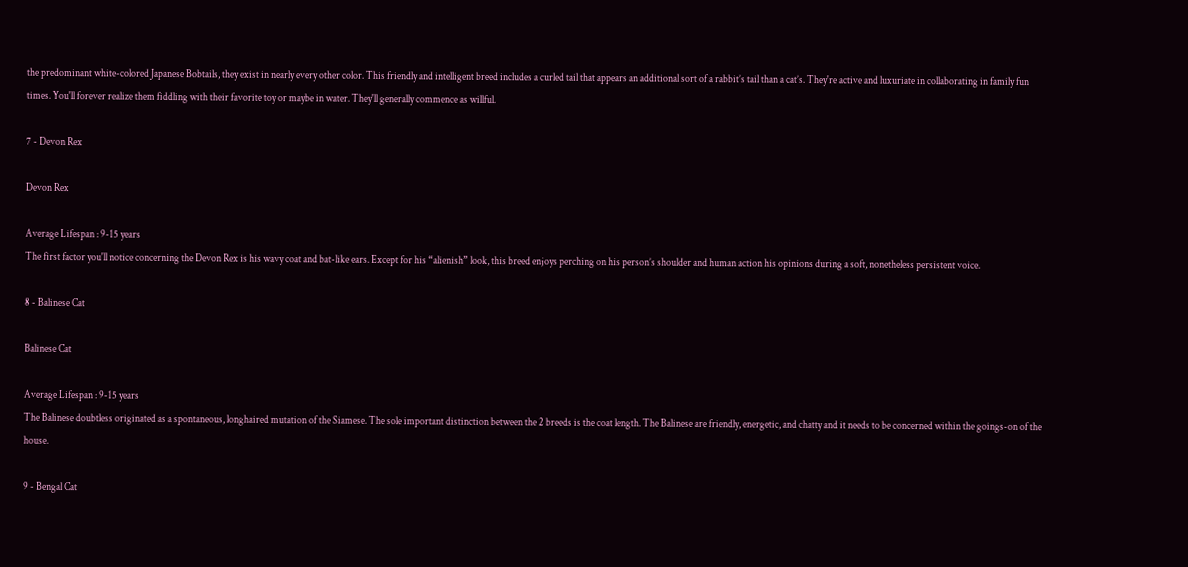the predominant white-colored Japanese Bobtails, they exist in nearly every other color. This friendly and intelligent breed includes a curled tail that appears an additional sort of a rabbit’s tail than a cat’s. They're active and luxuriate in collaborating in family fun times. You'll forever realize them fiddling with their favorite toy or maybe in water. They'll generally commence as willful.

7 - Devon Rex

Devon Rex

Average Lifespan : 9-15 years
The first factor you'll notice concerning the Devon Rex is his wavy coat and bat-like ears. Except for his “alienish” look, this breed enjoys perching on his person’s shoulder and human action his opinions during a soft, nonetheless persistent voice.

8 - Balinese Cat

Balinese Cat

Average Lifespan : 9-15 years
The Balinese doubtless originated as a spontaneous, longhaired mutation of the Siamese. The sole important distinction between the 2 breeds is the coat length. The Balinese are friendly, energetic, and chatty and it needs to be concerned within the goings-on of the house.

9 - Bengal Cat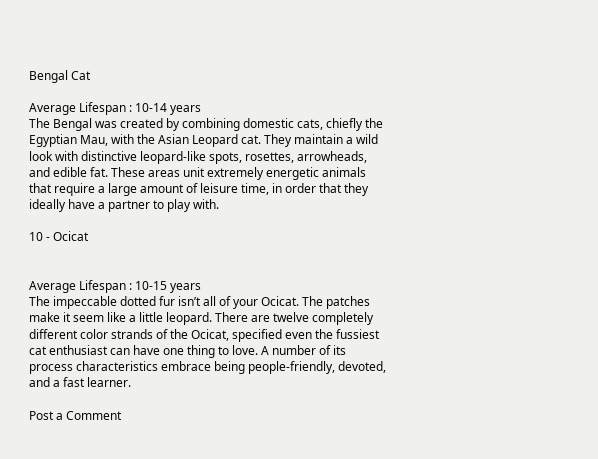Bengal Cat

Average Lifespan : 10-14 years
The Bengal was created by combining domestic cats, chiefly the Egyptian Mau, with the Asian Leopard cat. They maintain a wild look with distinctive leopard-like spots, rosettes, arrowheads, and edible fat. These areas unit extremely energetic animals that require a large amount of leisure time, in order that they ideally have a partner to play with.

10 - Ocicat


Average Lifespan : 10-15 years
The impeccable dotted fur isn’t all of your Ocicat. The patches make it seem like a little leopard. There are twelve completely different color strands of the Ocicat, specified even the fussiest cat enthusiast can have one thing to love. A number of its process characteristics embrace being people-friendly, devoted, and a fast learner.

Post a Comment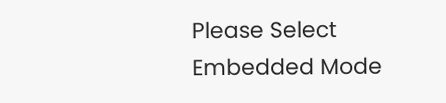Please Select Embedded Mode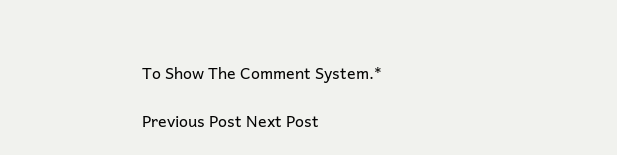To Show The Comment System.*

Previous Post Next Post